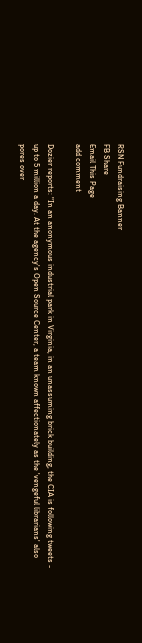RSN Fundraising Banner
FB Share
Email This Page
add comment

Dozier reports: "In an anonymous industrial park in Virginia, in an unassuming brick building, the CIA is following tweets - up to 5 million a day. At the agency's Open Source Center, a team known affectionately as the 'vengeful librarians' also pores over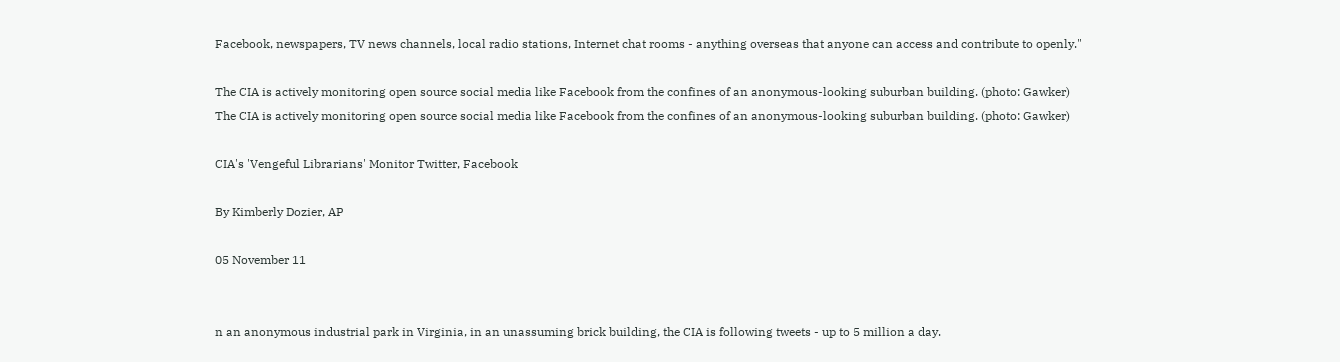Facebook, newspapers, TV news channels, local radio stations, Internet chat rooms - anything overseas that anyone can access and contribute to openly."

The CIA is actively monitoring open source social media like Facebook from the confines of an anonymous-looking suburban building. (photo: Gawker)
The CIA is actively monitoring open source social media like Facebook from the confines of an anonymous-looking suburban building. (photo: Gawker)

CIA's 'Vengeful Librarians' Monitor Twitter, Facebook

By Kimberly Dozier, AP

05 November 11


n an anonymous industrial park in Virginia, in an unassuming brick building, the CIA is following tweets - up to 5 million a day.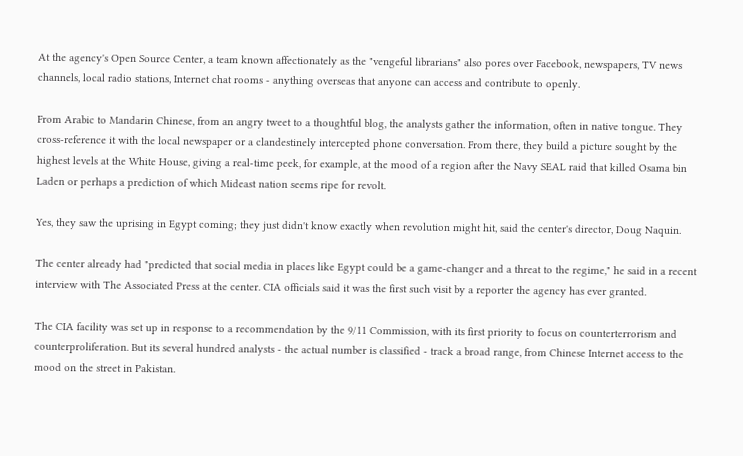At the agency's Open Source Center, a team known affectionately as the "vengeful librarians" also pores over Facebook, newspapers, TV news channels, local radio stations, Internet chat rooms - anything overseas that anyone can access and contribute to openly.

From Arabic to Mandarin Chinese, from an angry tweet to a thoughtful blog, the analysts gather the information, often in native tongue. They cross-reference it with the local newspaper or a clandestinely intercepted phone conversation. From there, they build a picture sought by the highest levels at the White House, giving a real-time peek, for example, at the mood of a region after the Navy SEAL raid that killed Osama bin Laden or perhaps a prediction of which Mideast nation seems ripe for revolt.

Yes, they saw the uprising in Egypt coming; they just didn't know exactly when revolution might hit, said the center's director, Doug Naquin.

The center already had "predicted that social media in places like Egypt could be a game-changer and a threat to the regime," he said in a recent interview with The Associated Press at the center. CIA officials said it was the first such visit by a reporter the agency has ever granted.

The CIA facility was set up in response to a recommendation by the 9/11 Commission, with its first priority to focus on counterterrorism and counterproliferation. But its several hundred analysts - the actual number is classified - track a broad range, from Chinese Internet access to the mood on the street in Pakistan.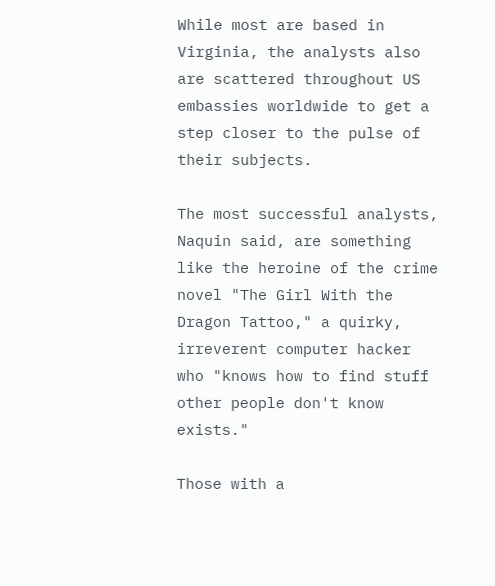While most are based in Virginia, the analysts also are scattered throughout US embassies worldwide to get a step closer to the pulse of their subjects.

The most successful analysts, Naquin said, are something like the heroine of the crime novel "The Girl With the Dragon Tattoo," a quirky, irreverent computer hacker who "knows how to find stuff other people don't know exists."

Those with a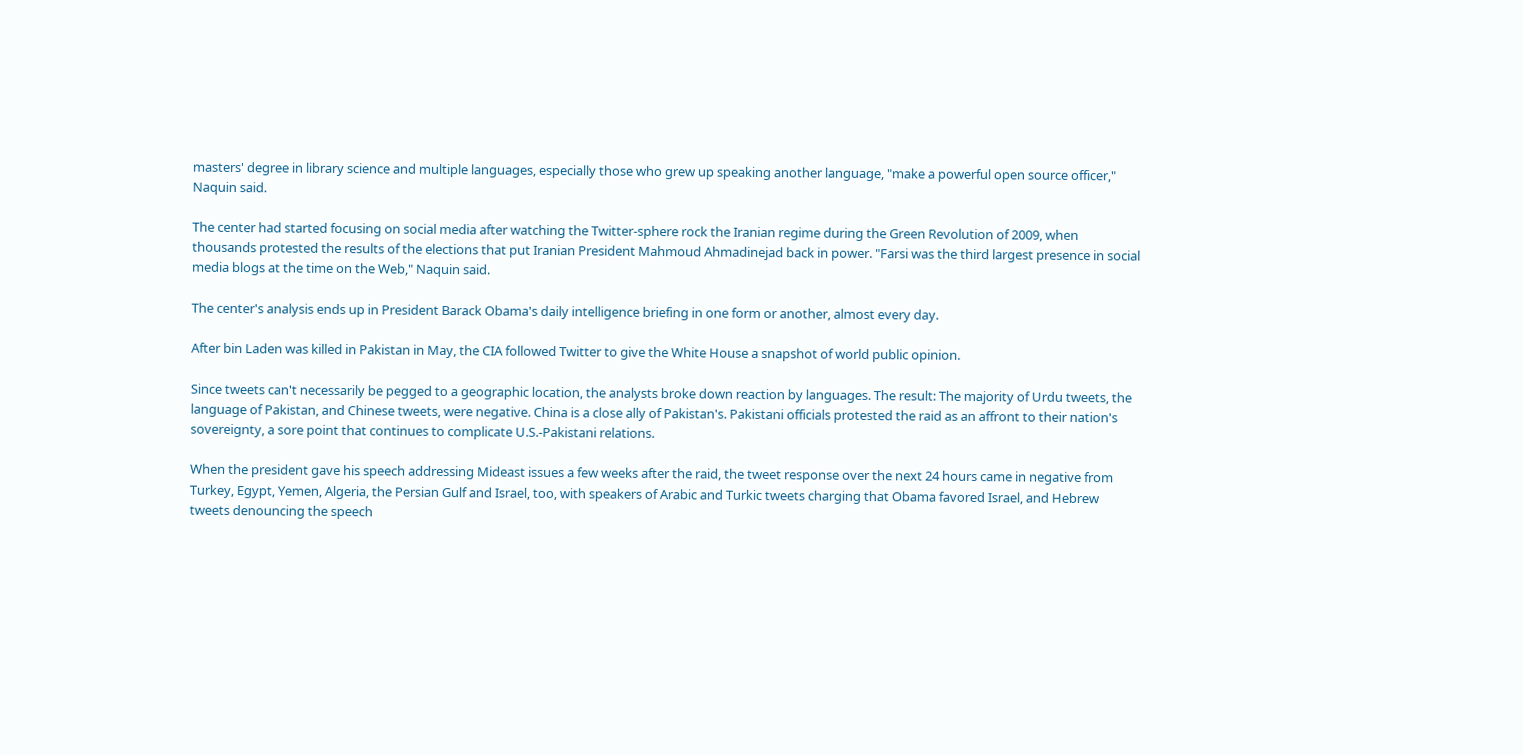masters' degree in library science and multiple languages, especially those who grew up speaking another language, "make a powerful open source officer," Naquin said.

The center had started focusing on social media after watching the Twitter-sphere rock the Iranian regime during the Green Revolution of 2009, when thousands protested the results of the elections that put Iranian President Mahmoud Ahmadinejad back in power. "Farsi was the third largest presence in social media blogs at the time on the Web," Naquin said.

The center's analysis ends up in President Barack Obama's daily intelligence briefing in one form or another, almost every day.

After bin Laden was killed in Pakistan in May, the CIA followed Twitter to give the White House a snapshot of world public opinion.

Since tweets can't necessarily be pegged to a geographic location, the analysts broke down reaction by languages. The result: The majority of Urdu tweets, the language of Pakistan, and Chinese tweets, were negative. China is a close ally of Pakistan's. Pakistani officials protested the raid as an affront to their nation's sovereignty, a sore point that continues to complicate U.S.-Pakistani relations.

When the president gave his speech addressing Mideast issues a few weeks after the raid, the tweet response over the next 24 hours came in negative from Turkey, Egypt, Yemen, Algeria, the Persian Gulf and Israel, too, with speakers of Arabic and Turkic tweets charging that Obama favored Israel, and Hebrew tweets denouncing the speech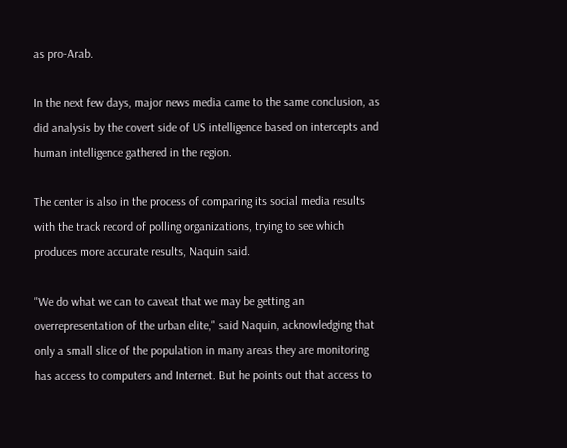as pro-Arab.

In the next few days, major news media came to the same conclusion, as did analysis by the covert side of US intelligence based on intercepts and human intelligence gathered in the region.

The center is also in the process of comparing its social media results with the track record of polling organizations, trying to see which produces more accurate results, Naquin said.

"We do what we can to caveat that we may be getting an overrepresentation of the urban elite," said Naquin, acknowledging that only a small slice of the population in many areas they are monitoring has access to computers and Internet. But he points out that access to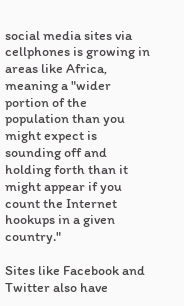social media sites via cellphones is growing in areas like Africa, meaning a "wider portion of the population than you might expect is sounding off and holding forth than it might appear if you count the Internet hookups in a given country."

Sites like Facebook and Twitter also have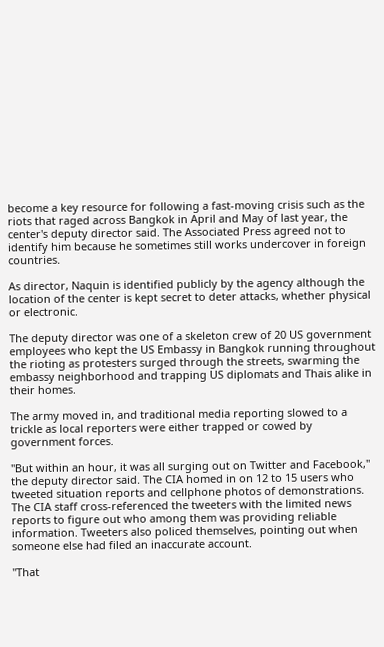become a key resource for following a fast-moving crisis such as the riots that raged across Bangkok in April and May of last year, the center's deputy director said. The Associated Press agreed not to identify him because he sometimes still works undercover in foreign countries.

As director, Naquin is identified publicly by the agency although the location of the center is kept secret to deter attacks, whether physical or electronic.

The deputy director was one of a skeleton crew of 20 US government employees who kept the US Embassy in Bangkok running throughout the rioting as protesters surged through the streets, swarming the embassy neighborhood and trapping US diplomats and Thais alike in their homes.

The army moved in, and traditional media reporting slowed to a trickle as local reporters were either trapped or cowed by government forces.

"But within an hour, it was all surging out on Twitter and Facebook," the deputy director said. The CIA homed in on 12 to 15 users who tweeted situation reports and cellphone photos of demonstrations. The CIA staff cross-referenced the tweeters with the limited news reports to figure out who among them was providing reliable information. Tweeters also policed themselves, pointing out when someone else had filed an inaccurate account.

"That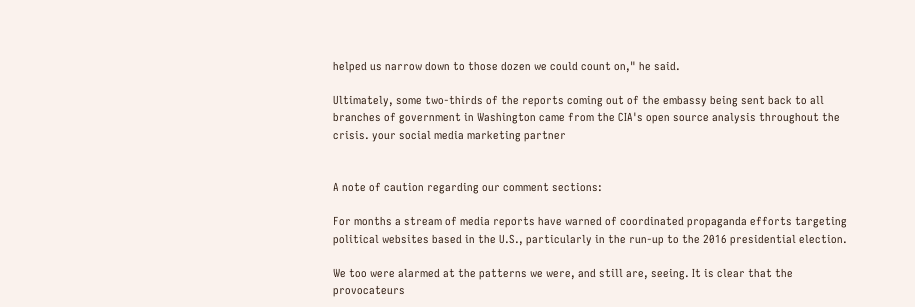helped us narrow down to those dozen we could count on," he said.

Ultimately, some two-thirds of the reports coming out of the embassy being sent back to all branches of government in Washington came from the CIA's open source analysis throughout the crisis. your social media marketing partner


A note of caution regarding our comment sections:

For months a stream of media reports have warned of coordinated propaganda efforts targeting political websites based in the U.S., particularly in the run-up to the 2016 presidential election.

We too were alarmed at the patterns we were, and still are, seeing. It is clear that the provocateurs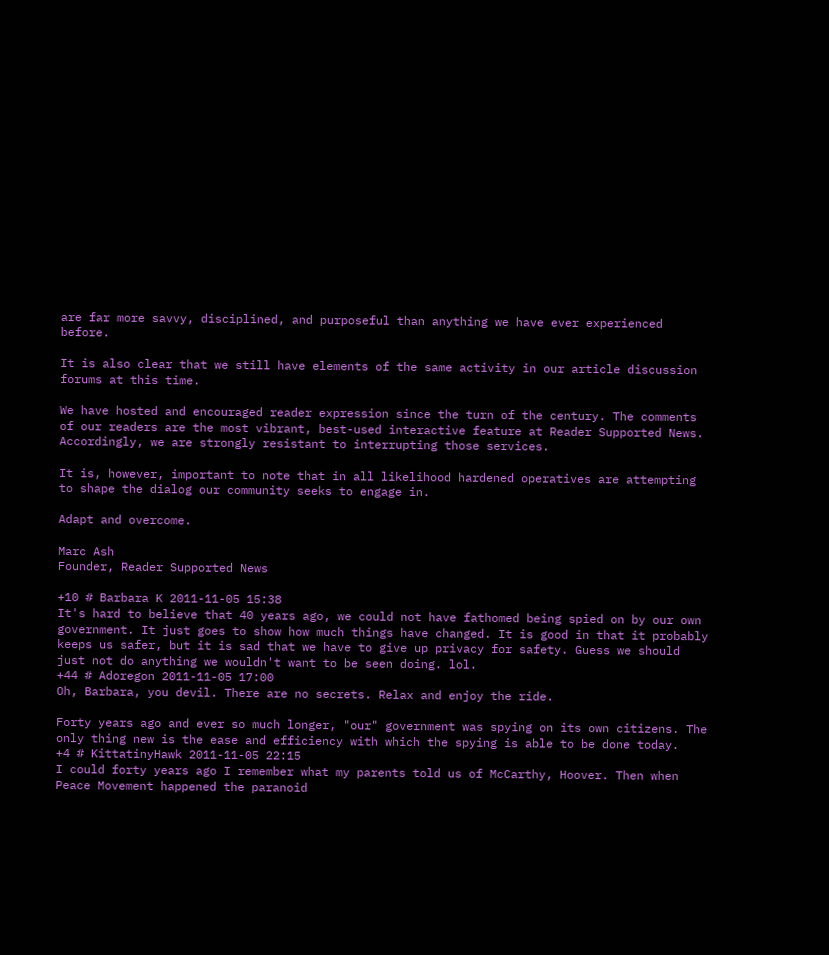are far more savvy, disciplined, and purposeful than anything we have ever experienced before.

It is also clear that we still have elements of the same activity in our article discussion forums at this time.

We have hosted and encouraged reader expression since the turn of the century. The comments of our readers are the most vibrant, best-used interactive feature at Reader Supported News. Accordingly, we are strongly resistant to interrupting those services.

It is, however, important to note that in all likelihood hardened operatives are attempting to shape the dialog our community seeks to engage in.

Adapt and overcome.

Marc Ash
Founder, Reader Supported News

+10 # Barbara K 2011-11-05 15:38
It's hard to believe that 40 years ago, we could not have fathomed being spied on by our own government. It just goes to show how much things have changed. It is good in that it probably keeps us safer, but it is sad that we have to give up privacy for safety. Guess we should just not do anything we wouldn't want to be seen doing. lol.
+44 # Adoregon 2011-11-05 17:00
Oh, Barbara, you devil. There are no secrets. Relax and enjoy the ride.

Forty years ago and ever so much longer, "our" government was spying on its own citizens. The only thing new is the ease and efficiency with which the spying is able to be done today.
+4 # KittatinyHawk 2011-11-05 22:15
I could forty years ago I remember what my parents told us of McCarthy, Hoover. Then when Peace Movement happened the paranoid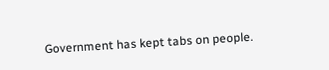Government has kept tabs on people.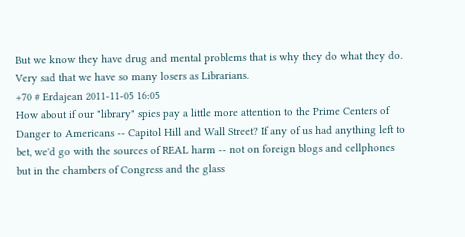But we know they have drug and mental problems that is why they do what they do.
Very sad that we have so many losers as Librarians.
+70 # Erdajean 2011-11-05 16:05
How about if our "library" spies pay a little more attention to the Prime Centers of Danger to Americans -- Capitol Hill and Wall Street? If any of us had anything left to bet, we'd go with the sources of REAL harm -- not on foreign blogs and cellphones but in the chambers of Congress and the glass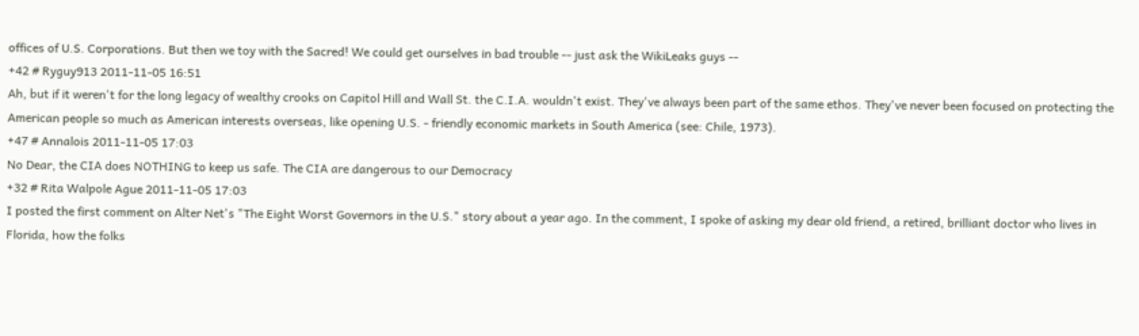offices of U.S. Corporations. But then we toy with the Sacred! We could get ourselves in bad trouble -- just ask the WikiLeaks guys --
+42 # Ryguy913 2011-11-05 16:51
Ah, but if it weren't for the long legacy of wealthy crooks on Capitol Hill and Wall St. the C.I.A. wouldn't exist. They've always been part of the same ethos. They've never been focused on protecting the American people so much as American interests overseas, like opening U.S. - friendly economic markets in South America (see: Chile, 1973).
+47 # Annalois 2011-11-05 17:03
No Dear, the CIA does NOTHING to keep us safe. The CIA are dangerous to our Democracy
+32 # Rita Walpole Ague 2011-11-05 17:03
I posted the first comment on Alter Net's "The Eight Worst Governors in the U.S." story about a year ago. In the comment, I spoke of asking my dear old friend, a retired, brilliant doctor who lives in Florida, how the folks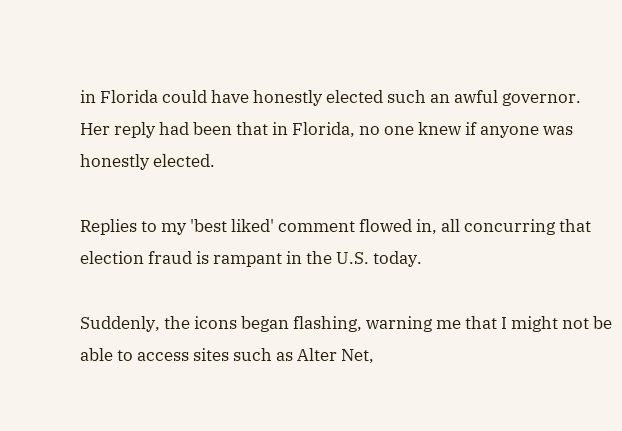in Florida could have honestly elected such an awful governor. Her reply had been that in Florida, no one knew if anyone was honestly elected.

Replies to my 'best liked' comment flowed in, all concurring that election fraud is rampant in the U.S. today.

Suddenly, the icons began flashing, warning me that I might not be able to access sites such as Alter Net,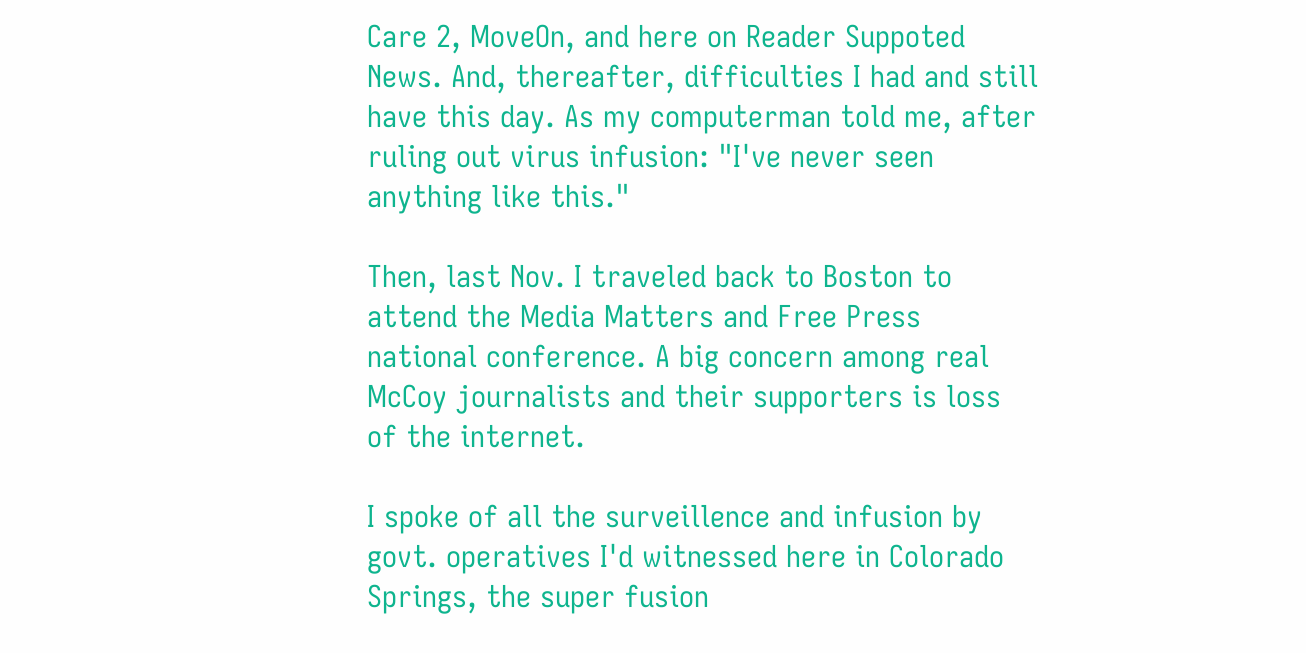Care 2, MoveOn, and here on Reader Suppoted News. And, thereafter, difficulties I had and still have this day. As my computerman told me, after ruling out virus infusion: "I've never seen anything like this."

Then, last Nov. I traveled back to Boston to attend the Media Matters and Free Press national conference. A big concern among real McCoy journalists and their supporters is loss of the internet.

I spoke of all the surveillence and infusion by govt. operatives I'd witnessed here in Colorado Springs, the super fusion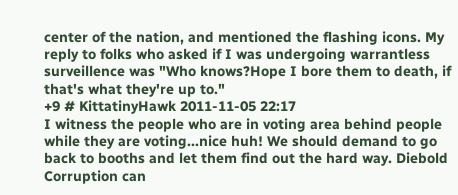center of the nation, and mentioned the flashing icons. My reply to folks who asked if I was undergoing warrantless surveillence was "Who knows?Hope I bore them to death, if that's what they're up to."
+9 # KittatinyHawk 2011-11-05 22:17
I witness the people who are in voting area behind people while they are voting...nice huh! We should demand to go back to booths and let them find out the hard way. Diebold Corruption can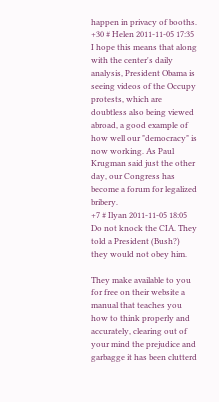happen in privacy of booths.
+30 # Helen 2011-11-05 17:35
I hope this means that along with the center's daily analysis, President Obama is seeing videos of the Occupy protests, which are doubtless also being viewed abroad, a good example of how well our "democracy" is now working. As Paul Krugman said just the other day, our Congress has become a forum for legalized bribery.
+7 # Ilyan 2011-11-05 18:05
Do not knock the CIA. They told a President (Bush?) they would not obey him.

They make available to you for free on their website a manual that teaches you how to think properly and accurately, clearing out of your mind the prejudice and garbagge it has been clutterd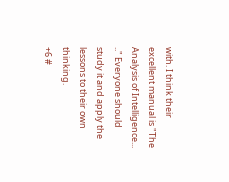with. I think their excellent manual is "The Analysis of Intelligence... .." Everyone should study it and apply the lessons to their own thinking.
+6 #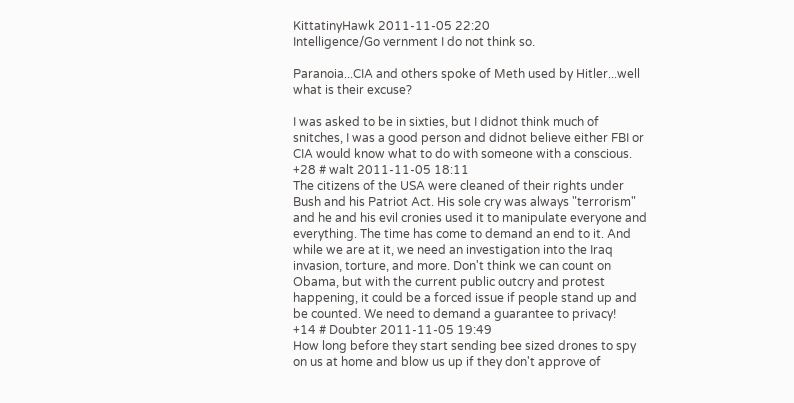KittatinyHawk 2011-11-05 22:20
Intelligence/Go vernment I do not think so.

Paranoia...CIA and others spoke of Meth used by Hitler...well what is their excuse?

I was asked to be in sixties, but I didnot think much of snitches, I was a good person and didnot believe either FBI or CIA would know what to do with someone with a conscious.
+28 # walt 2011-11-05 18:11
The citizens of the USA were cleaned of their rights under Bush and his Patriot Act. His sole cry was always "terrorism" and he and his evil cronies used it to manipulate everyone and everything. The time has come to demand an end to it. And while we are at it, we need an investigation into the Iraq invasion, torture, and more. Don't think we can count on Obama, but with the current public outcry and protest happening, it could be a forced issue if people stand up and be counted. We need to demand a guarantee to privacy!
+14 # Doubter 2011-11-05 19:49
How long before they start sending bee sized drones to spy on us at home and blow us up if they don't approve of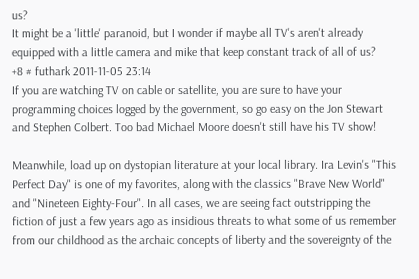us?
It might be a 'little' paranoid, but I wonder if maybe all TV's aren't already equipped with a little camera and mike that keep constant track of all of us?
+8 # futhark 2011-11-05 23:14
If you are watching TV on cable or satellite, you are sure to have your programming choices logged by the government, so go easy on the Jon Stewart and Stephen Colbert. Too bad Michael Moore doesn't still have his TV show!

Meanwhile, load up on dystopian literature at your local library. Ira Levin's "This Perfect Day" is one of my favorites, along with the classics "Brave New World" and "Nineteen Eighty-Four". In all cases, we are seeing fact outstripping the fiction of just a few years ago as insidious threats to what some of us remember from our childhood as the archaic concepts of liberty and the sovereignty of the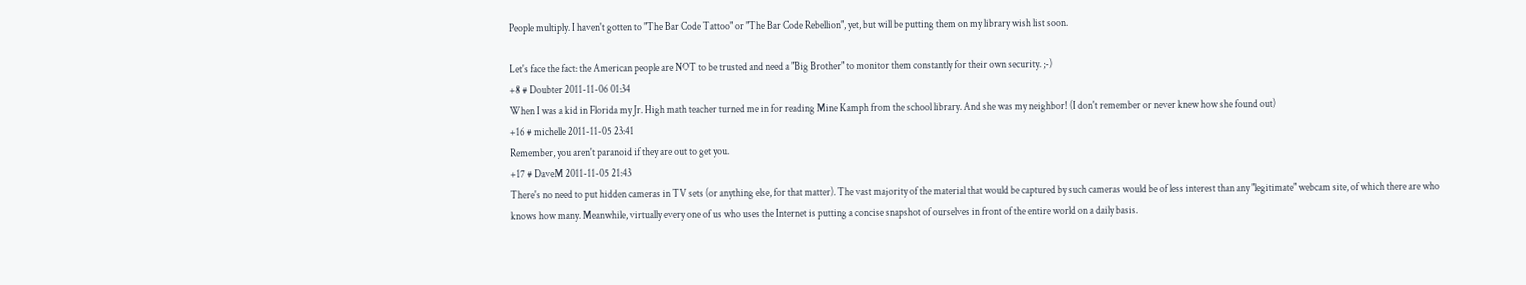People multiply. I haven't gotten to "The Bar Code Tattoo" or "The Bar Code Rebellion", yet, but will be putting them on my library wish list soon.

Let's face the fact: the American people are NOT to be trusted and need a "Big Brother" to monitor them constantly for their own security. ;-)
+8 # Doubter 2011-11-06 01:34
When I was a kid in Florida my Jr. High math teacher turned me in for reading Mine Kamph from the school library. And she was my neighbor! (I don't remember or never knew how she found out)
+16 # michelle 2011-11-05 23:41
Remember, you aren't paranoid if they are out to get you.
+17 # DaveM 2011-11-05 21:43
There's no need to put hidden cameras in TV sets (or anything else, for that matter). The vast majority of the material that would be captured by such cameras would be of less interest than any "legitimate" webcam site, of which there are who knows how many. Meanwhile, virtually every one of us who uses the Internet is putting a concise snapshot of ourselves in front of the entire world on a daily basis.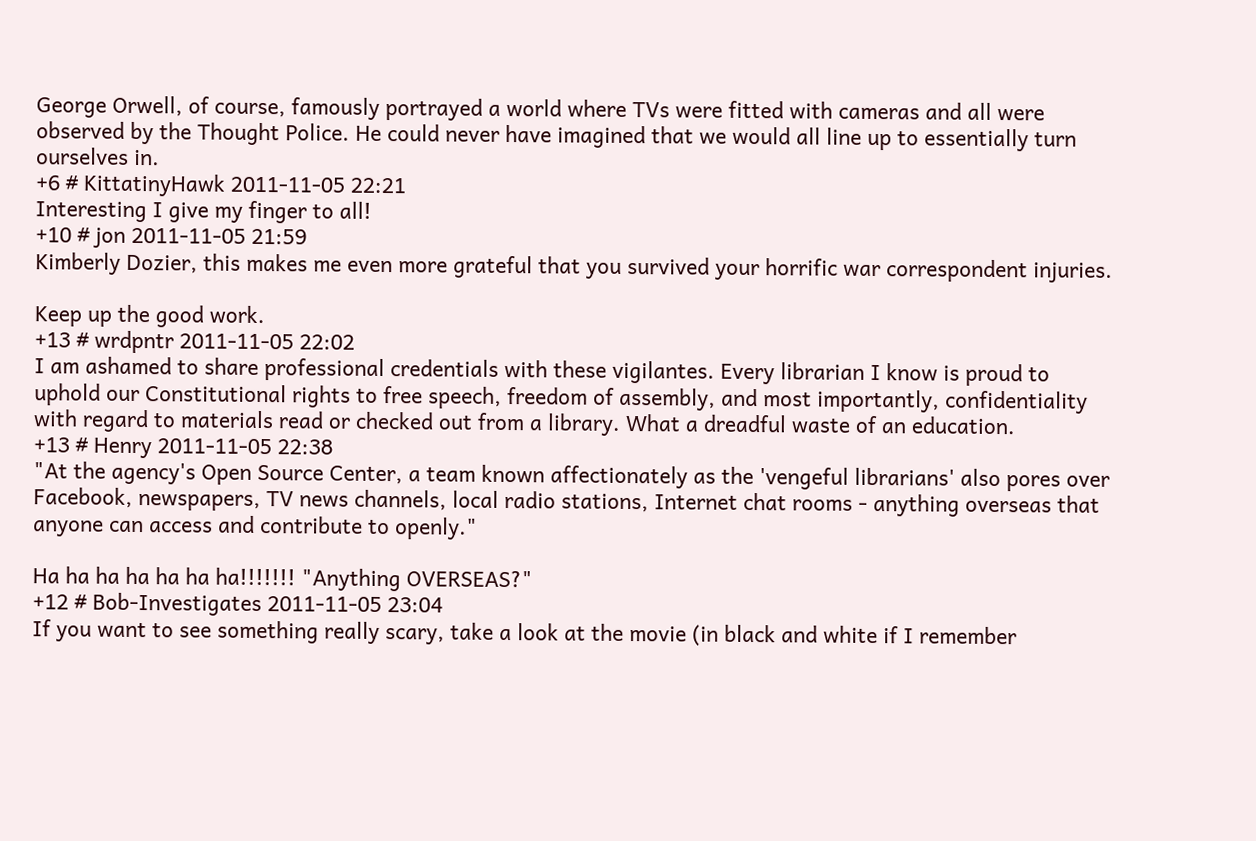George Orwell, of course, famously portrayed a world where TVs were fitted with cameras and all were observed by the Thought Police. He could never have imagined that we would all line up to essentially turn ourselves in.
+6 # KittatinyHawk 2011-11-05 22:21
Interesting I give my finger to all!
+10 # jon 2011-11-05 21:59
Kimberly Dozier, this makes me even more grateful that you survived your horrific war correspondent injuries.

Keep up the good work.
+13 # wrdpntr 2011-11-05 22:02
I am ashamed to share professional credentials with these vigilantes. Every librarian I know is proud to uphold our Constitutional rights to free speech, freedom of assembly, and most importantly, confidentiality with regard to materials read or checked out from a library. What a dreadful waste of an education.
+13 # Henry 2011-11-05 22:38
"At the agency's Open Source Center, a team known affectionately as the 'vengeful librarians' also pores over Facebook, newspapers, TV news channels, local radio stations, Internet chat rooms - anything overseas that anyone can access and contribute to openly."

Ha ha ha ha ha ha ha!!!!!!! "Anything OVERSEAS?"
+12 # Bob-Investigates 2011-11-05 23:04
If you want to see something really scary, take a look at the movie (in black and white if I remember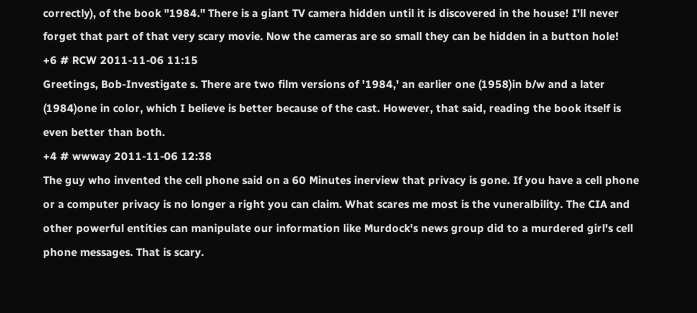correctly), of the book "1984." There is a giant TV camera hidden until it is discovered in the house! I'll never forget that part of that very scary movie. Now the cameras are so small they can be hidden in a button hole!
+6 # RCW 2011-11-06 11:15
Greetings, Bob-Investigate s. There are two film versions of '1984,' an earlier one (1958)in b/w and a later (1984)one in color, which I believe is better because of the cast. However, that said, reading the book itself is even better than both.
+4 # wwway 2011-11-06 12:38
The guy who invented the cell phone said on a 60 Minutes inerview that privacy is gone. If you have a cell phone or a computer privacy is no longer a right you can claim. What scares me most is the vuneralbility. The CIA and other powerful entities can manipulate our information like Murdock's news group did to a murdered girl's cell phone messages. That is scary.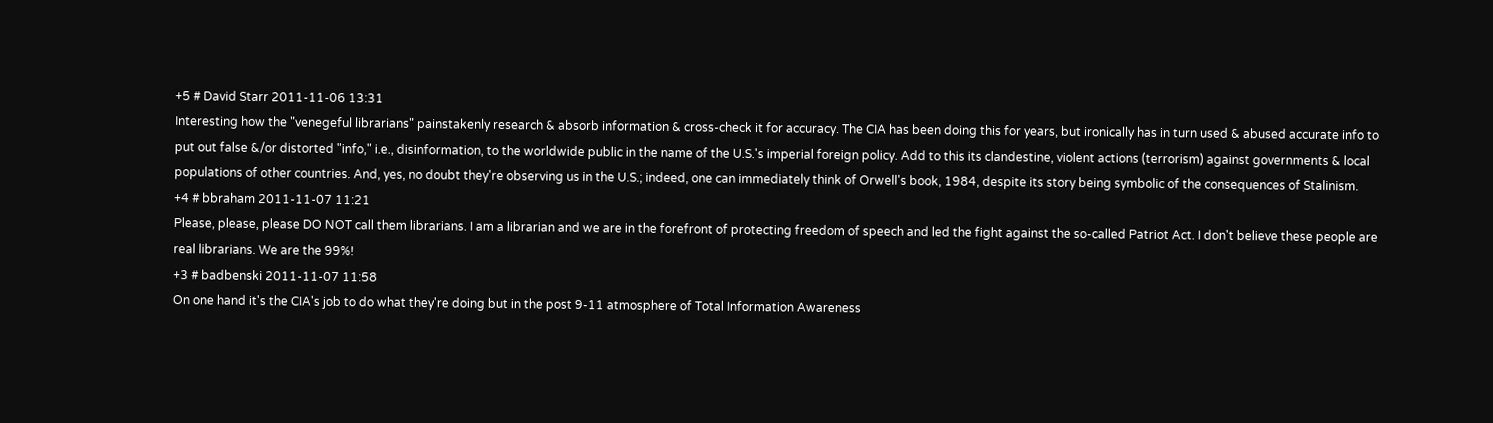+5 # David Starr 2011-11-06 13:31
Interesting how the "venegeful librarians" painstakenly research & absorb information & cross-check it for accuracy. The CIA has been doing this for years, but ironically has in turn used & abused accurate info to put out false &/or distorted "info," i.e., disinformation, to the worldwide public in the name of the U.S.'s imperial foreign policy. Add to this its clandestine, violent actions (terrorism) against governments & local populations of other countries. And, yes, no doubt they're observing us in the U.S.; indeed, one can immediately think of Orwell's book, 1984, despite its story being symbolic of the consequences of Stalinism.
+4 # bbraham 2011-11-07 11:21
Please, please, please DO NOT call them librarians. I am a librarian and we are in the forefront of protecting freedom of speech and led the fight against the so-called Patriot Act. I don't believe these people are real librarians. We are the 99%!
+3 # badbenski 2011-11-07 11:58
On one hand it's the CIA's job to do what they're doing but in the post 9-11 atmosphere of Total Information Awareness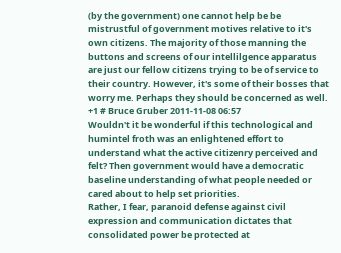(by the government) one cannot help be be mistrustful of government motives relative to it's own citizens. The majority of those manning the buttons and screens of our intellilgence apparatus are just our fellow citizens trying to be of service to their country. However, it's some of their bosses that worry me. Perhaps they should be concerned as well.
+1 # Bruce Gruber 2011-11-08 06:57
Wouldn't it be wonderful if this technological and humintel froth was an enlightened effort to understand what the active citizenry perceived and felt? Then government would have a democratic baseline understanding of what people needed or cared about to help set priorities.
Rather, I fear, paranoid defense against civil expression and communication dictates that consolidated power be protected at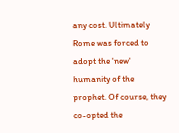any cost. Ultimately Rome was forced to adopt the 'new' humanity of the prophet. Of course, they co-opted the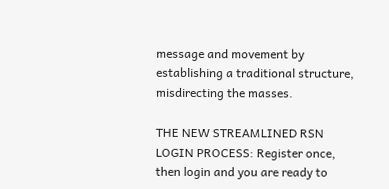message and movement by establishing a traditional structure, misdirecting the masses.

THE NEW STREAMLINED RSN LOGIN PROCESS: Register once, then login and you are ready to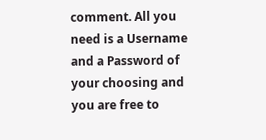comment. All you need is a Username and a Password of your choosing and you are free to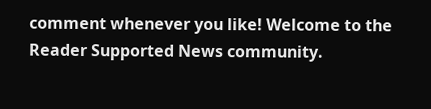comment whenever you like! Welcome to the Reader Supported News community.